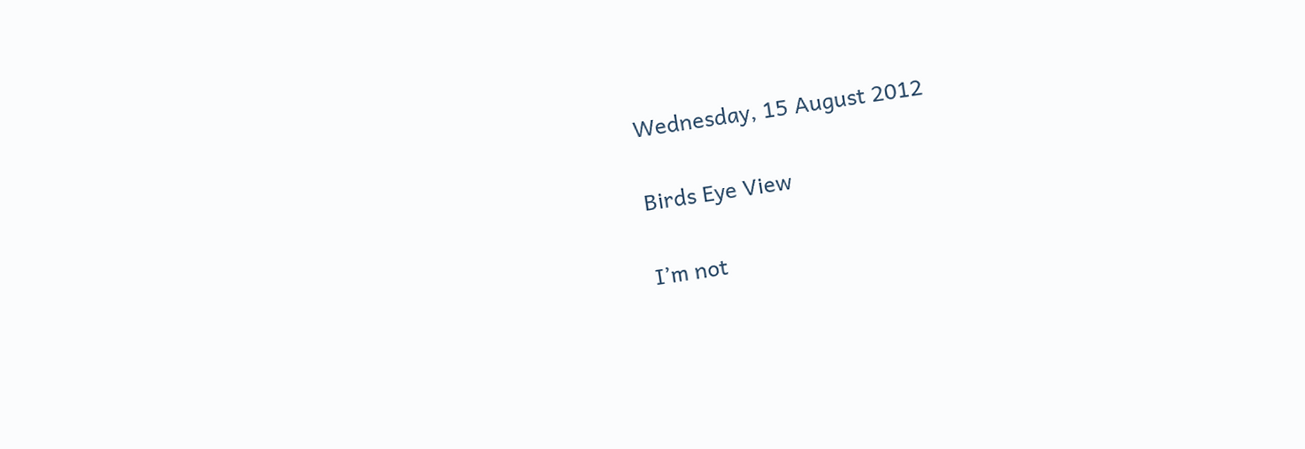Wednesday, 15 August 2012

Birds Eye View

I’m not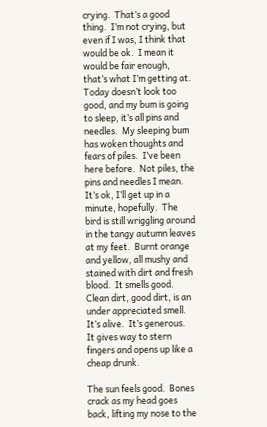crying.  That’s a good thing.  I’m not crying, but even if I was, I think that would be ok.  I mean it would be fair enough, that’s what I’m getting at.  Today doesn’t look too good, and my bum is going to sleep, it’s all pins and needles.  My sleeping bum has woken thoughts and fears of piles.  I’ve been here before.  Not piles, the pins and needles I mean.  It’s ok, I’ll get up in a minute, hopefully.  The bird is still wriggling around in the tangy autumn leaves at my feet.  Burnt orange and yellow, all mushy and stained with dirt and fresh blood.  It smells good.   Clean dirt, good dirt, is an under appreciated smell.  It’s alive.  It’s generous.  It gives way to stern fingers and opens up like a cheap drunk.

The sun feels good.  Bones crack as my head goes back, lifting my nose to the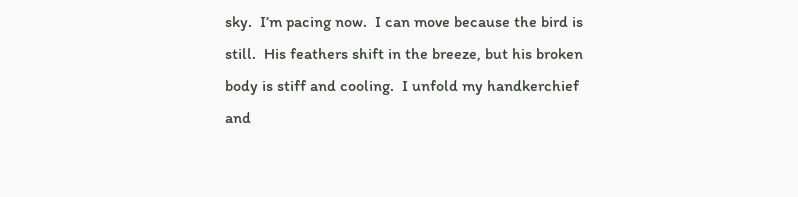sky.  I’m pacing now.  I can move because the bird is still.  His feathers shift in the breeze, but his broken body is stiff and cooling.  I unfold my handkerchief and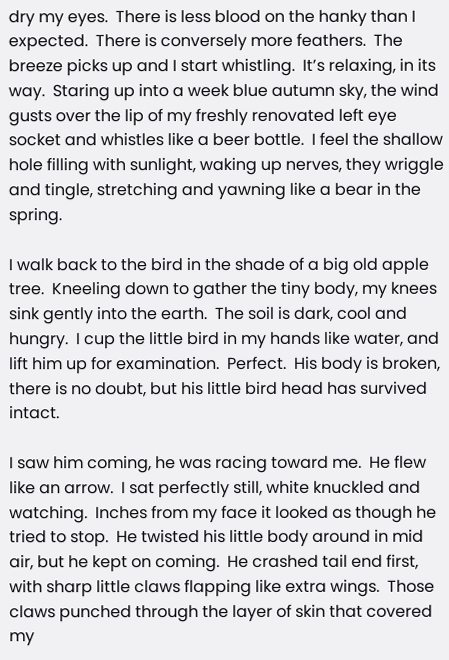dry my eyes.  There is less blood on the hanky than I expected.  There is conversely more feathers.  The breeze picks up and I start whistling.  It’s relaxing, in its way.  Staring up into a week blue autumn sky, the wind gusts over the lip of my freshly renovated left eye socket and whistles like a beer bottle.  I feel the shallow hole filling with sunlight, waking up nerves, they wriggle and tingle, stretching and yawning like a bear in the spring.

I walk back to the bird in the shade of a big old apple tree.  Kneeling down to gather the tiny body, my knees sink gently into the earth.  The soil is dark, cool and hungry.  I cup the little bird in my hands like water, and lift him up for examination.  Perfect.  His body is broken, there is no doubt, but his little bird head has survived intact.

I saw him coming, he was racing toward me.  He flew like an arrow.  I sat perfectly still, white knuckled and watching.  Inches from my face it looked as though he tried to stop.  He twisted his little body around in mid air, but he kept on coming.  He crashed tail end first, with sharp little claws flapping like extra wings.  Those claws punched through the layer of skin that covered my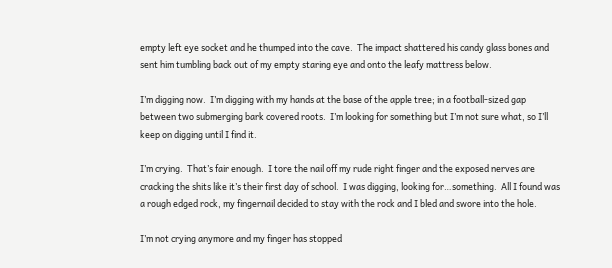empty left eye socket and he thumped into the cave.  The impact shattered his candy glass bones and sent him tumbling back out of my empty staring eye and onto the leafy mattress below.

I’m digging now.  I’m digging with my hands at the base of the apple tree; in a football-sized gap between two submerging bark covered roots.  I’m looking for something but I’m not sure what, so I’ll keep on digging until I find it.

I’m crying.  That’s fair enough.  I tore the nail off my rude right finger and the exposed nerves are cracking the shits like it’s their first day of school.  I was digging, looking for…something.  All I found was a rough edged rock, my fingernail decided to stay with the rock and I bled and swore into the hole.

I’m not crying anymore and my finger has stopped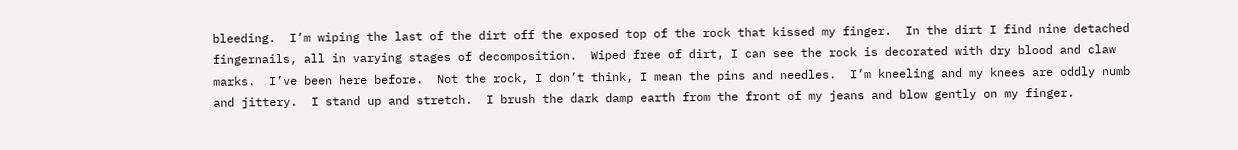bleeding.  I’m wiping the last of the dirt off the exposed top of the rock that kissed my finger.  In the dirt I find nine detached fingernails, all in varying stages of decomposition.  Wiped free of dirt, I can see the rock is decorated with dry blood and claw marks.  I’ve been here before.  Not the rock, I don’t think, I mean the pins and needles.  I’m kneeling and my knees are oddly numb and jittery.  I stand up and stretch.  I brush the dark damp earth from the front of my jeans and blow gently on my finger.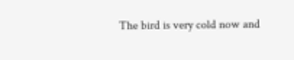The bird is very cold now and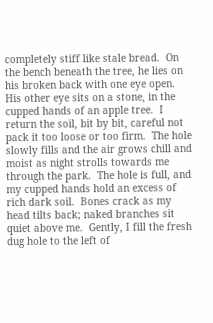completely stiff like stale bread.  On the bench beneath the tree, he lies on his broken back with one eye open.  His other eye sits on a stone, in the cupped hands of an apple tree.  I return the soil, bit by bit, careful not pack it too loose or too firm.  The hole slowly fills and the air grows chill and moist as night strolls towards me through the park.  The hole is full, and my cupped hands hold an excess of rich dark soil.  Bones crack as my head tilts back; naked branches sit quiet above me.  Gently, I fill the fresh dug hole to the left of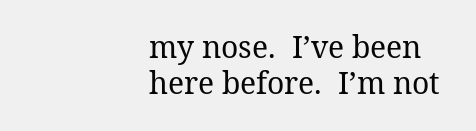my nose.  I’ve been here before.  I’m not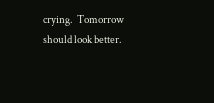crying.  Tomorrow should look better.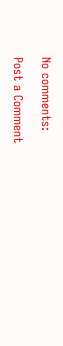No comments:

Post a Comment